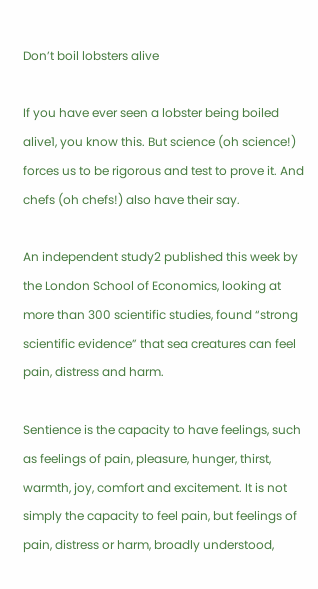Don’t boil lobsters alive

If you have ever seen a lobster being boiled alive1, you know this. But science (oh science!) forces us to be rigorous and test to prove it. And chefs (oh chefs!) also have their say.

An independent study2 published this week by the London School of Economics, looking at more than 300 scientific studies, found “strong scientific evidence” that sea creatures can feel pain, distress and harm.

Sentience is the capacity to have feelings, such as feelings of pain, pleasure, hunger, thirst, warmth, joy, comfort and excitement. It is not simply the capacity to feel pain, but feelings of pain, distress or harm, broadly understood,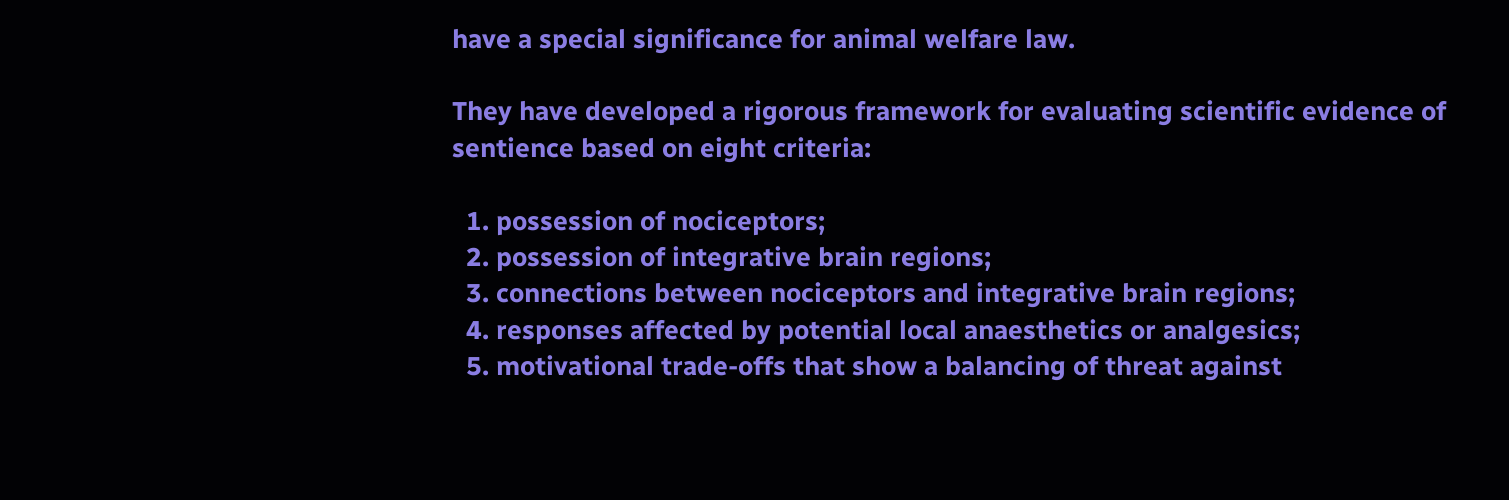have a special significance for animal welfare law.

They have developed a rigorous framework for evaluating scientific evidence of sentience based on eight criteria:

  1. possession of nociceptors;
  2. possession of integrative brain regions;
  3. connections between nociceptors and integrative brain regions;
  4. responses affected by potential local anaesthetics or analgesics;
  5. motivational trade-offs that show a balancing of threat against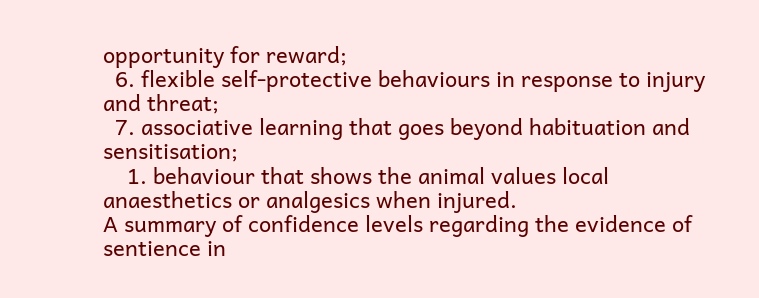opportunity for reward;
  6. flexible self-protective behaviours in response to injury and threat;
  7. associative learning that goes beyond habituation and sensitisation;
    1. behaviour that shows the animal values local anaesthetics or analgesics when injured.
A summary of confidence levels regarding the evidence of sentience in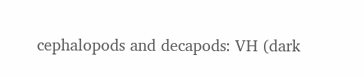cephalopods and decapods: VH (dark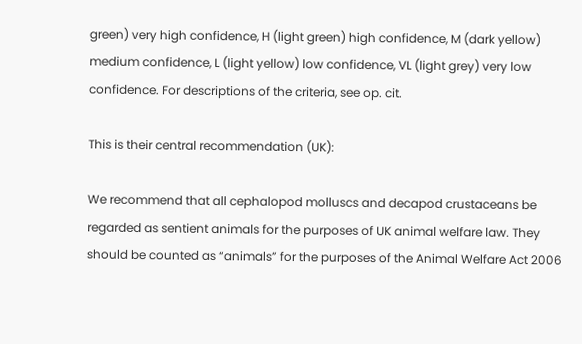green) very high confidence, H (light green) high confidence, M (dark yellow) medium confidence, L (light yellow) low confidence, VL (light grey) very low confidence. For descriptions of the criteria, see op. cit.

This is their central recommendation (UK):

We recommend that all cephalopod molluscs and decapod crustaceans be regarded as sentient animals for the purposes of UK animal welfare law. They should be counted as “animals” for the purposes of the Animal Welfare Act 2006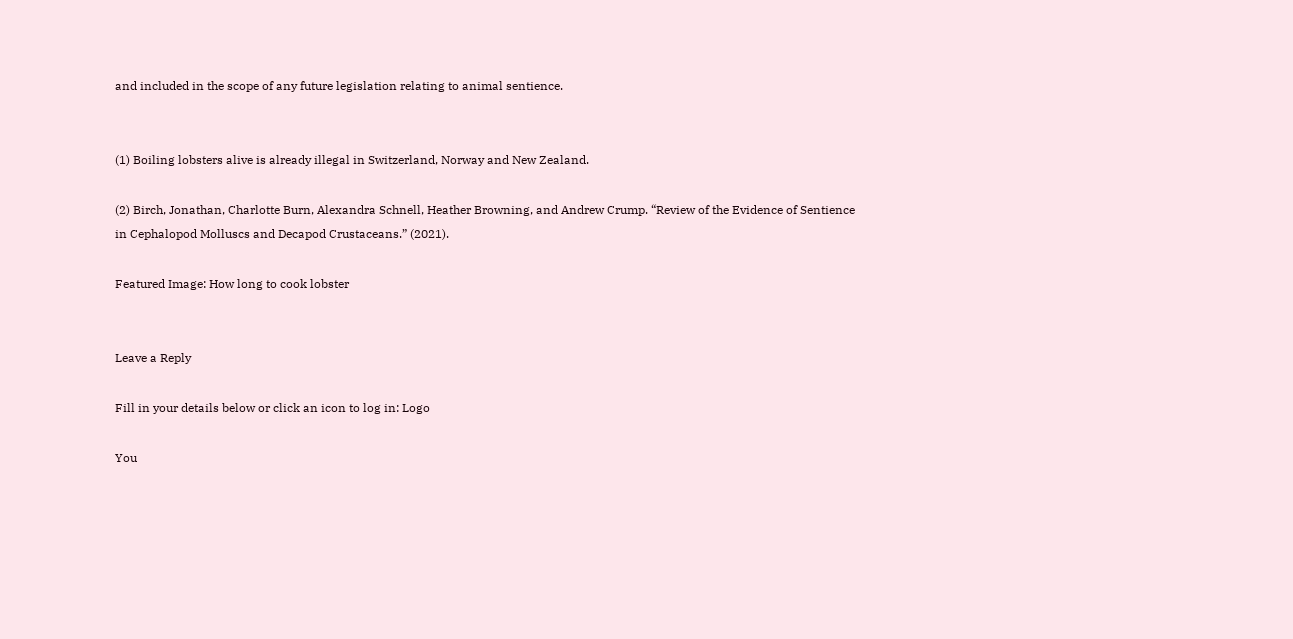and included in the scope of any future legislation relating to animal sentience.


(1) Boiling lobsters alive is already illegal in Switzerland, Norway and New Zealand.

(2) Birch, Jonathan, Charlotte Burn, Alexandra Schnell, Heather Browning, and Andrew Crump. “Review of the Evidence of Sentience in Cephalopod Molluscs and Decapod Crustaceans.” (2021).

Featured Image: How long to cook lobster


Leave a Reply

Fill in your details below or click an icon to log in: Logo

You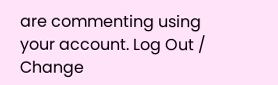are commenting using your account. Log Out /  Change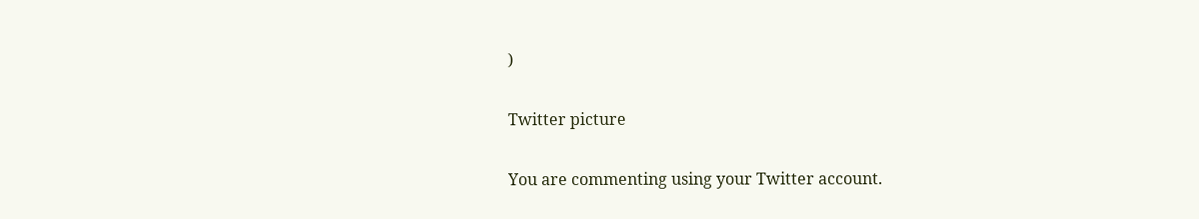)

Twitter picture

You are commenting using your Twitter account.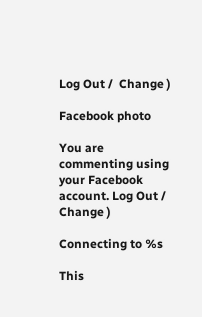Log Out /  Change )

Facebook photo

You are commenting using your Facebook account. Log Out /  Change )

Connecting to %s

This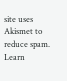site uses Akismet to reduce spam. Learn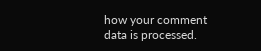how your comment data is processed.